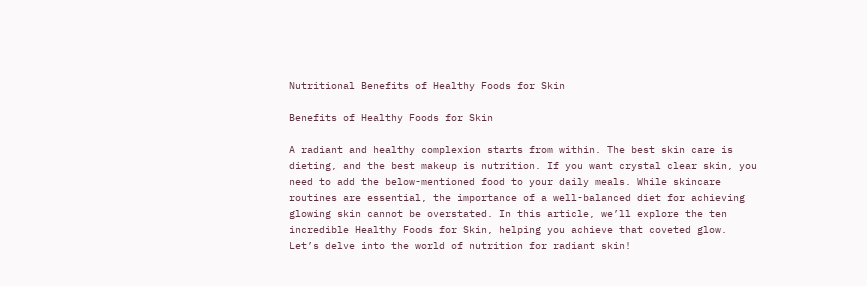Nutritional Benefits of Healthy Foods for Skin

Benefits of Healthy Foods for Skin

A radiant and healthy complexion starts from within. The best skin care is dieting, and the best makeup is nutrition. If you want crystal clear skin, you need to add the below-mentioned food to your daily meals. While skincare routines are essential, the importance of a well-balanced diet for achieving glowing skin cannot be overstated. In this article, we’ll explore the ten incredible Healthy Foods for Skin, helping you achieve that coveted glow. Let’s delve into the world of nutrition for radiant skin!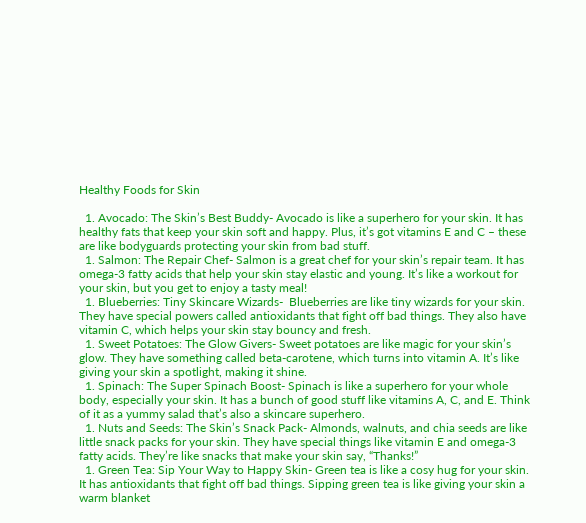Healthy Foods for Skin

  1. Avocado: The Skin’s Best Buddy- Avocado is like a superhero for your skin. It has healthy fats that keep your skin soft and happy. Plus, it’s got vitamins E and C – these are like bodyguards protecting your skin from bad stuff.
  1. Salmon: The Repair Chef- Salmon is a great chef for your skin’s repair team. It has omega-3 fatty acids that help your skin stay elastic and young. It’s like a workout for your skin, but you get to enjoy a tasty meal!
  1. Blueberries: Tiny Skincare Wizards-  Blueberries are like tiny wizards for your skin. They have special powers called antioxidants that fight off bad things. They also have vitamin C, which helps your skin stay bouncy and fresh.
  1. Sweet Potatoes: The Glow Givers- Sweet potatoes are like magic for your skin’s glow. They have something called beta-carotene, which turns into vitamin A. It’s like giving your skin a spotlight, making it shine.
  1. Spinach: The Super Spinach Boost- Spinach is like a superhero for your whole body, especially your skin. It has a bunch of good stuff like vitamins A, C, and E. Think of it as a yummy salad that’s also a skincare superhero.
  1. Nuts and Seeds: The Skin’s Snack Pack- Almonds, walnuts, and chia seeds are like little snack packs for your skin. They have special things like vitamin E and omega-3 fatty acids. They’re like snacks that make your skin say, “Thanks!”
  1. Green Tea: Sip Your Way to Happy Skin- Green tea is like a cosy hug for your skin. It has antioxidants that fight off bad things. Sipping green tea is like giving your skin a warm blanket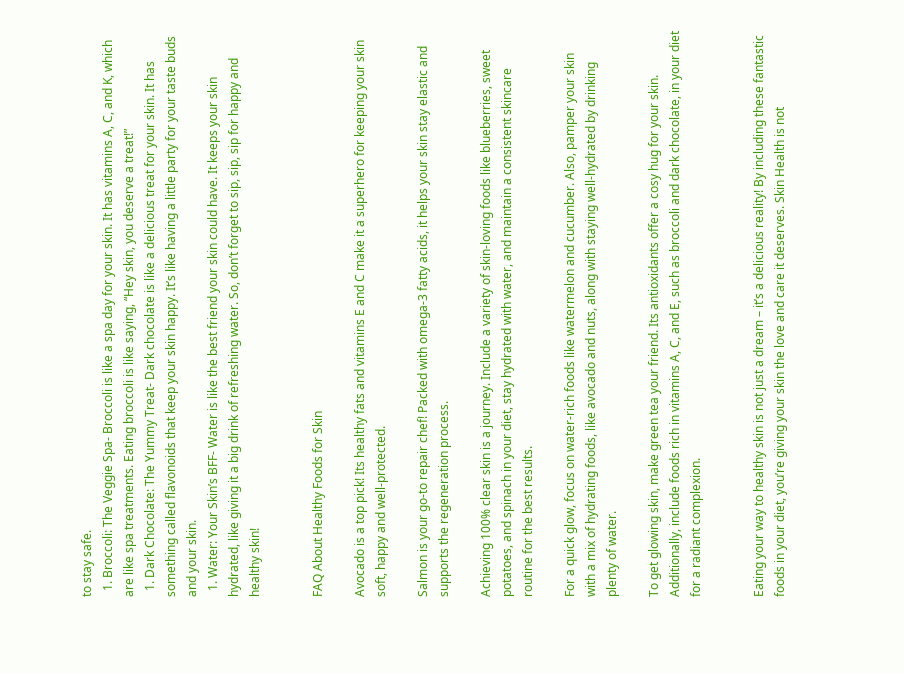to stay safe.
  1. Broccoli: The Veggie Spa- Broccoli is like a spa day for your skin. It has vitamins A, C, and K, which are like spa treatments. Eating broccoli is like saying, “Hey skin, you deserve a treat!”
  1. Dark Chocolate: The Yummy Treat- Dark chocolate is like a delicious treat for your skin. It has something called flavonoids that keep your skin happy. It’s like having a little party for your taste buds and your skin.
  1. Water: Your Skin’s BFF- Water is like the best friend your skin could have. It keeps your skin hydrated, like giving it a big drink of refreshing water. So, don’t forget to sip, sip, sip for happy and healthy skin!


FAQ About Healthy Foods for Skin

Avocado is a top pick! Its healthy fats and vitamins E and C make it a superhero for keeping your skin soft, happy and well-protected.

Salmon is your go-to repair chef! Packed with omega-3 fatty acids, it helps your skin stay elastic and supports the regeneration process.

Achieving 100% clear skin is a journey. Include a variety of skin-loving foods like blueberries, sweet potatoes, and spinach in your diet, stay hydrated with water, and maintain a consistent skincare routine for the best results.

For a quick glow, focus on water-rich foods like watermelon and cucumber. Also, pamper your skin with a mix of hydrating foods, like avocado and nuts, along with staying well-hydrated by drinking plenty of water.

To get glowing skin, make green tea your friend. Its antioxidants offer a cosy hug for your skin. Additionally, include foods rich in vitamins A, C, and E, such as broccoli and dark chocolate, in your diet for a radiant complexion.


Eating your way to healthy skin is not just a dream – it’s a delicious reality! By including these fantastic foods in your diet, you’re giving your skin the love and care it deserves. Skin Health is not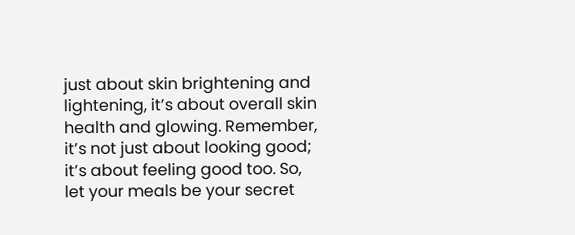just about skin brightening and lightening, it’s about overall skin health and glowing. Remember, it’s not just about looking good; it’s about feeling good too. So, let your meals be your secret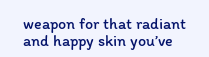weapon for that radiant and happy skin you’ve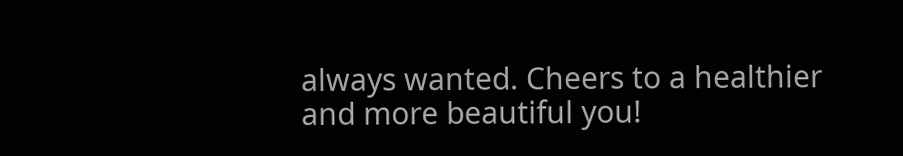always wanted. Cheers to a healthier and more beautiful you!